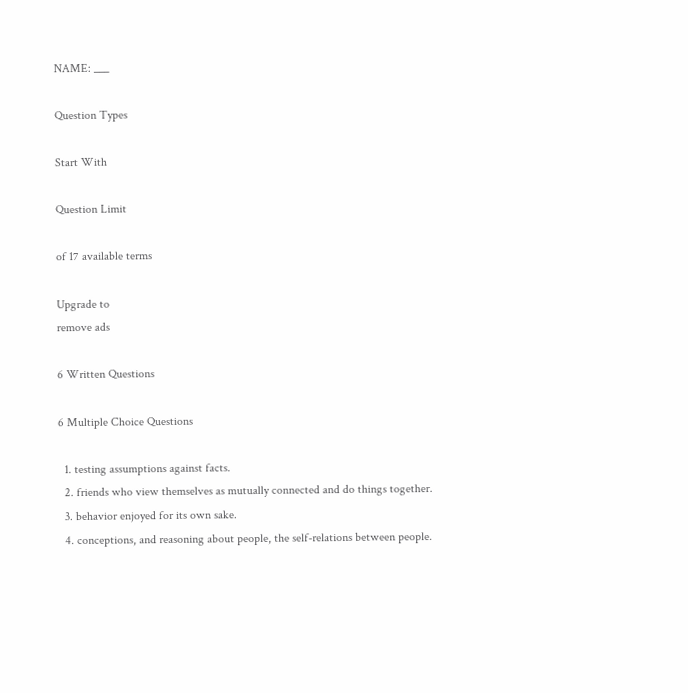NAME: ___

Question Types

Start With

Question Limit

of 17 available terms

Upgrade to
remove ads

6 Written Questions

6 Multiple Choice Questions

  1. testing assumptions against facts.
  2. friends who view themselves as mutually connected and do things together.
  3. behavior enjoyed for its own sake.
  4. conceptions, and reasoning about people, the self-relations between people.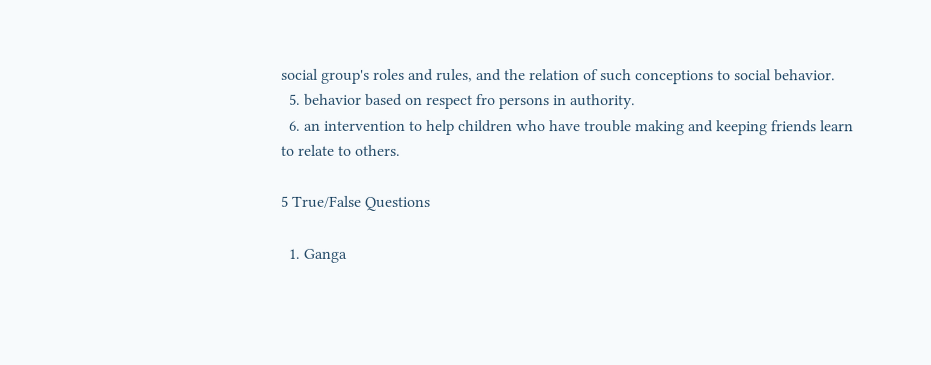social group's roles and rules, and the relation of such conceptions to social behavior.
  5. behavior based on respect fro persons in authority.
  6. an intervention to help children who have trouble making and keeping friends learn to relate to others.

5 True/False Questions

  1. Ganga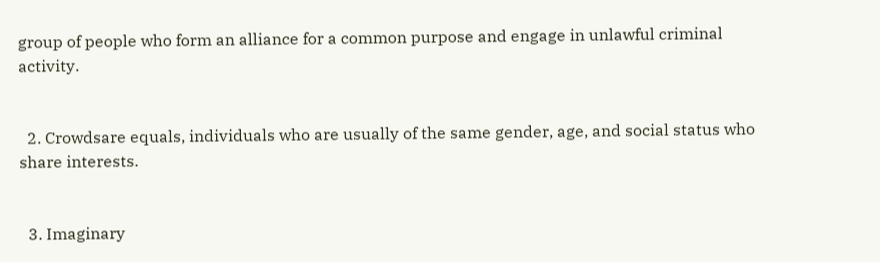group of people who form an alliance for a common purpose and engage in unlawful criminal activity.


  2. Crowdsare equals, individuals who are usually of the same gender, age, and social status who share interests.


  3. Imaginary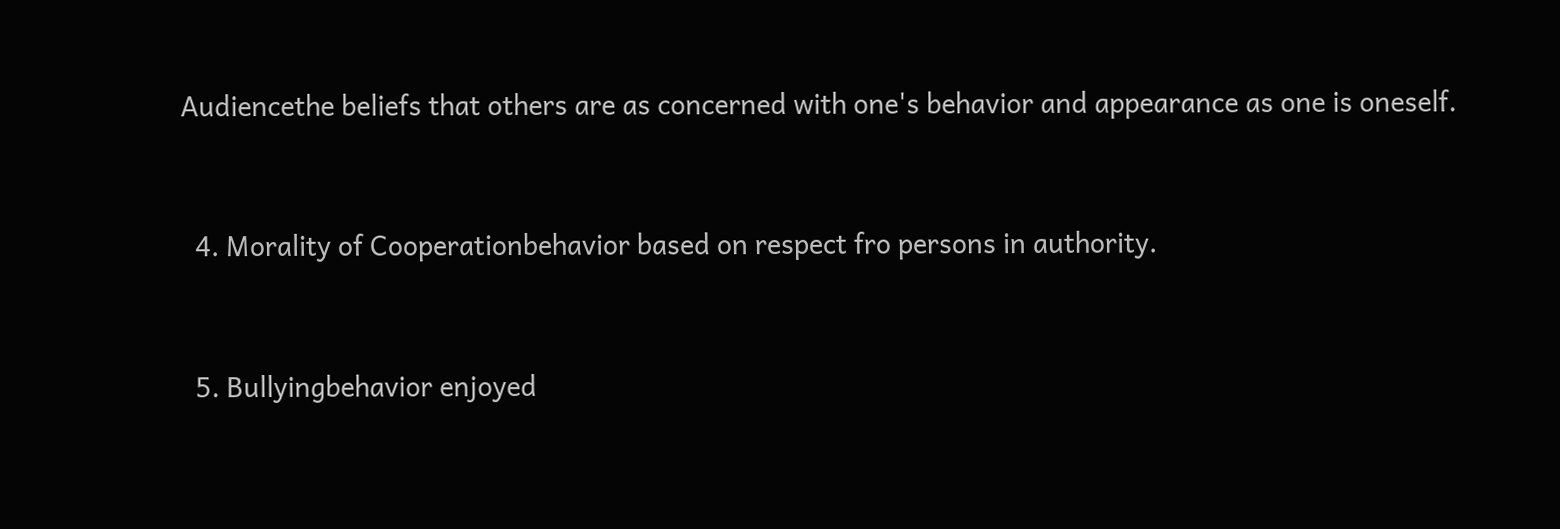Audiencethe beliefs that others are as concerned with one's behavior and appearance as one is oneself.


  4. Morality of Cooperationbehavior based on respect fro persons in authority.


  5. Bullyingbehavior enjoyed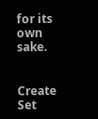for its own sake.


Create Set